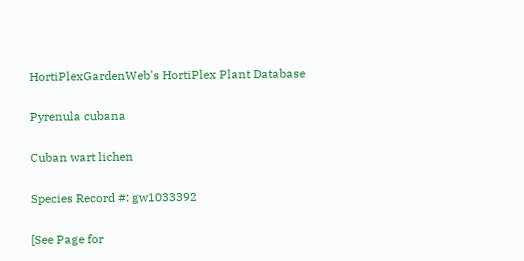HortiPlexGardenWeb's HortiPlex Plant Database

Pyrenula cubana

Cuban wart lichen

Species Record #: gw1033392

[See Page for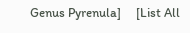Genus Pyrenula]     [List All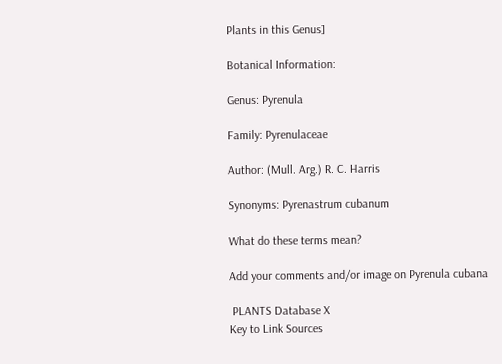Plants in this Genus]

Botanical Information:

Genus: Pyrenula

Family: Pyrenulaceae

Author: (Mull. Arg.) R. C. Harris

Synonyms: Pyrenastrum cubanum

What do these terms mean?

Add your comments and/or image on Pyrenula cubana

 PLANTS Database X
Key to Link Sources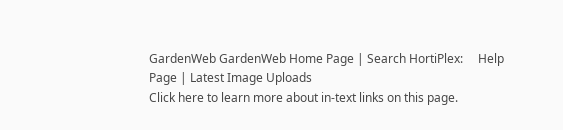GardenWeb GardenWeb Home Page | Search HortiPlex:     Help Page | Latest Image Uploads
Click here to learn more about in-text links on this page.